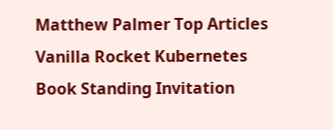Matthew Palmer Top Articles Vanilla Rocket Kubernetes Book Standing Invitation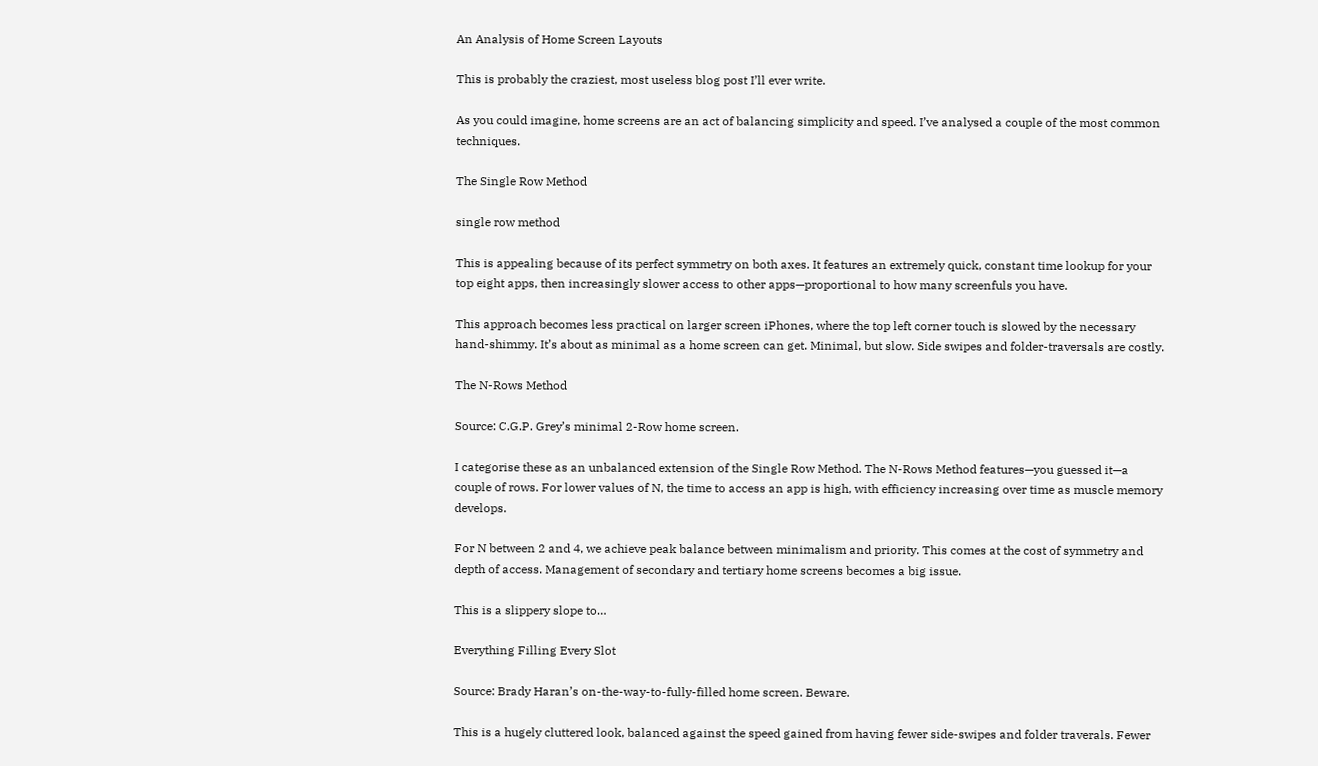An Analysis of Home Screen Layouts

This is probably the craziest, most useless blog post I’ll ever write.

As you could imagine, home screens are an act of balancing simplicity and speed. I’ve analysed a couple of the most common techniques.

The Single Row Method

single row method

This is appealing because of its perfect symmetry on both axes. It features an extremely quick, constant time lookup for your top eight apps, then increasingly slower access to other apps—proportional to how many screenfuls you have.

This approach becomes less practical on larger screen iPhones, where the top left corner touch is slowed by the necessary hand-shimmy. It’s about as minimal as a home screen can get. Minimal, but slow. Side swipes and folder-traversals are costly.

The N-Rows Method

Source: C.G.P. Grey’s minimal 2-Row home screen.

I categorise these as an unbalanced extension of the Single Row Method. The N-Rows Method features—you guessed it—a couple of rows. For lower values of N, the time to access an app is high, with efficiency increasing over time as muscle memory develops.

For N between 2 and 4, we achieve peak balance between minimalism and priority. This comes at the cost of symmetry and depth of access. Management of secondary and tertiary home screens becomes a big issue.

This is a slippery slope to…

Everything Filling Every Slot

Source: Brady Haran’s on-the-way-to-fully-filled home screen. Beware.

This is a hugely cluttered look, balanced against the speed gained from having fewer side-swipes and folder traverals. Fewer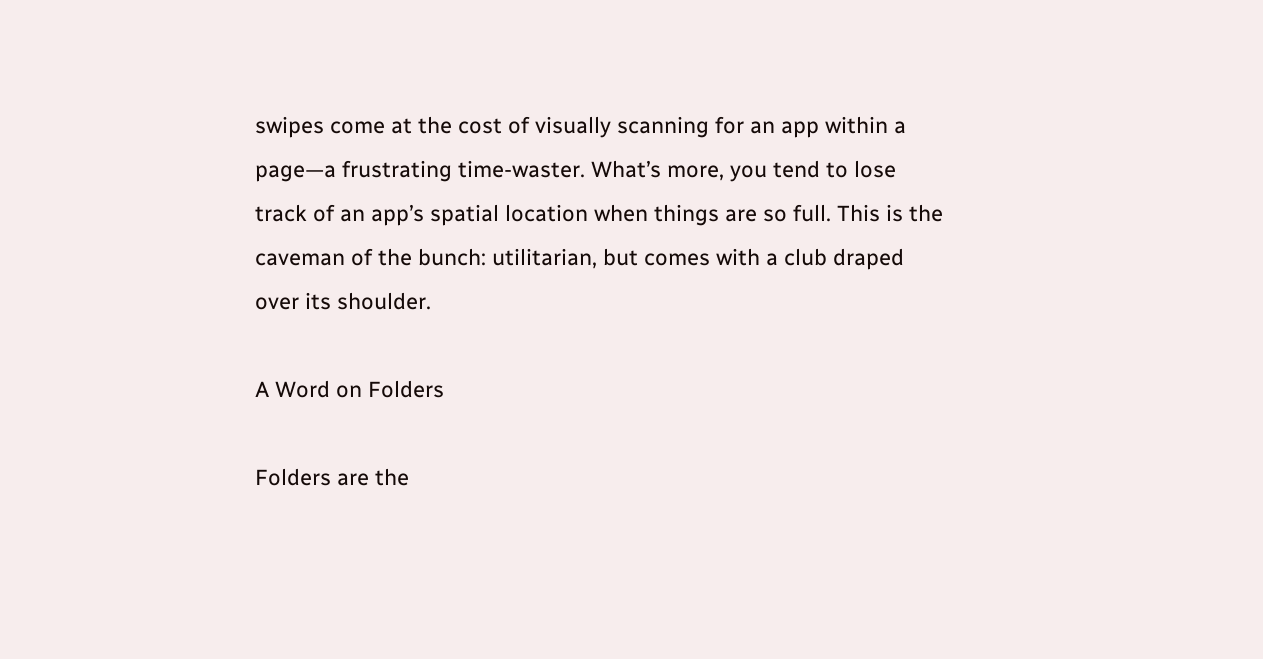swipes come at the cost of visually scanning for an app within a page—a frustrating time-waster. What’s more, you tend to lose track of an app’s spatial location when things are so full. This is the caveman of the bunch: utilitarian, but comes with a club draped over its shoulder.

A Word on Folders

Folders are the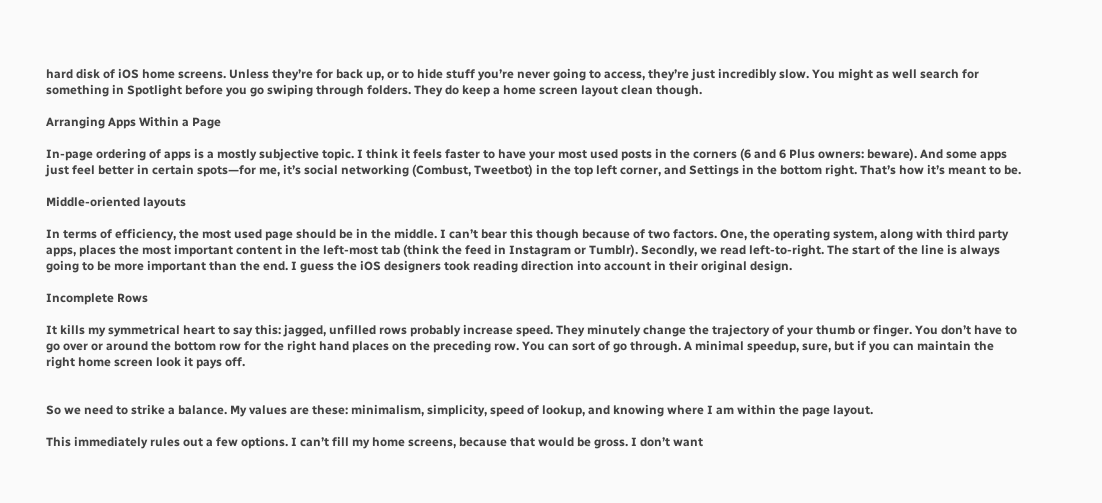hard disk of iOS home screens. Unless they’re for back up, or to hide stuff you’re never going to access, they’re just incredibly slow. You might as well search for something in Spotlight before you go swiping through folders. They do keep a home screen layout clean though.

Arranging Apps Within a Page

In-page ordering of apps is a mostly subjective topic. I think it feels faster to have your most used posts in the corners (6 and 6 Plus owners: beware). And some apps just feel better in certain spots—for me, it’s social networking (Combust, Tweetbot) in the top left corner, and Settings in the bottom right. That’s how it’s meant to be.

Middle-oriented layouts

In terms of efficiency, the most used page should be in the middle. I can’t bear this though because of two factors. One, the operating system, along with third party apps, places the most important content in the left-most tab (think the feed in Instagram or Tumblr). Secondly, we read left-to-right. The start of the line is always going to be more important than the end. I guess the iOS designers took reading direction into account in their original design.

Incomplete Rows

It kills my symmetrical heart to say this: jagged, unfilled rows probably increase speed. They minutely change the trajectory of your thumb or finger. You don’t have to go over or around the bottom row for the right hand places on the preceding row. You can sort of go through. A minimal speedup, sure, but if you can maintain the right home screen look it pays off.


So we need to strike a balance. My values are these: minimalism, simplicity, speed of lookup, and knowing where I am within the page layout.

This immediately rules out a few options. I can’t fill my home screens, because that would be gross. I don’t want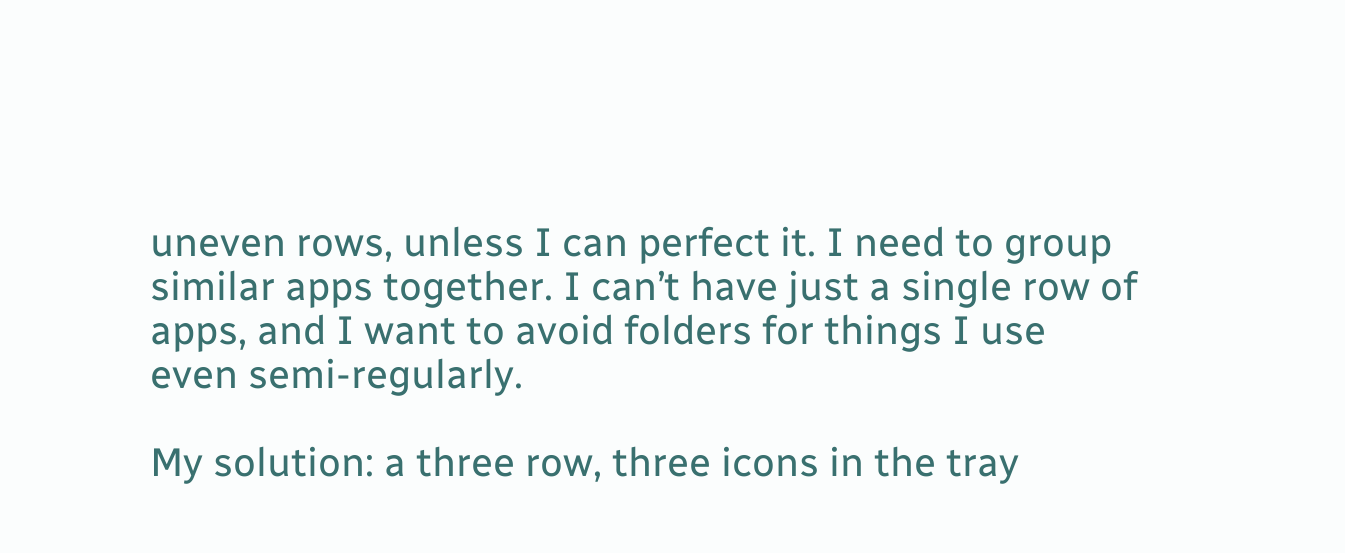uneven rows, unless I can perfect it. I need to group similar apps together. I can’t have just a single row of apps, and I want to avoid folders for things I use even semi-regularly.

My solution: a three row, three icons in the tray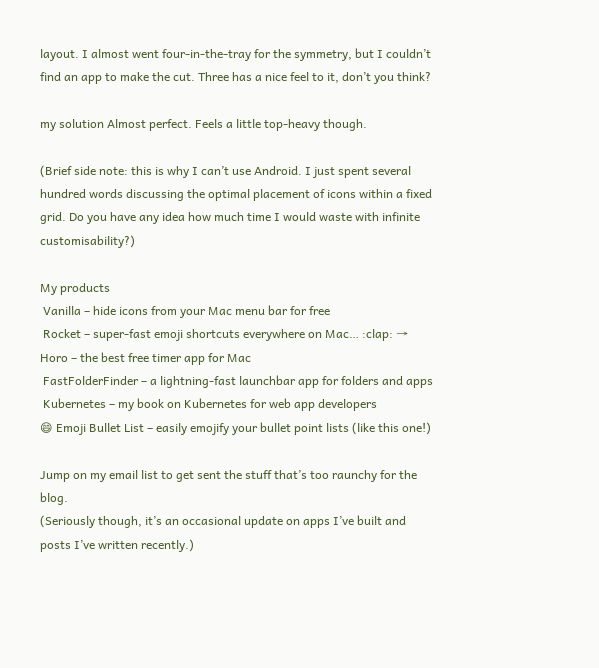layout. I almost went four-in-the-tray for the symmetry, but I couldn’t find an app to make the cut. Three has a nice feel to it, don’t you think?

my solution Almost perfect. Feels a little top-heavy though.

(Brief side note: this is why I can’t use Android. I just spent several hundred words discussing the optimal placement of icons within a fixed grid. Do you have any idea how much time I would waste with infinite customisability?)

My products
 Vanilla – hide icons from your Mac menu bar for free
 Rocket – super-fast emoji shortcuts everywhere on Mac… :clap: →
Horo – the best free timer app for Mac
 FastFolderFinder – a lightning-fast launchbar app for folders and apps
 Kubernetes – my book on Kubernetes for web app developers
😄 Emoji Bullet List – easily emojify your bullet point lists (like this one!)

Jump on my email list to get sent the stuff that’s too raunchy for the blog.
(Seriously though, it’s an occasional update on apps I’ve built and posts I’ve written recently.)